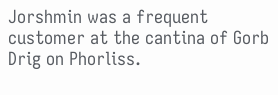Jorshmin was a frequent customer at the cantina of Gorb Drig on Phorliss.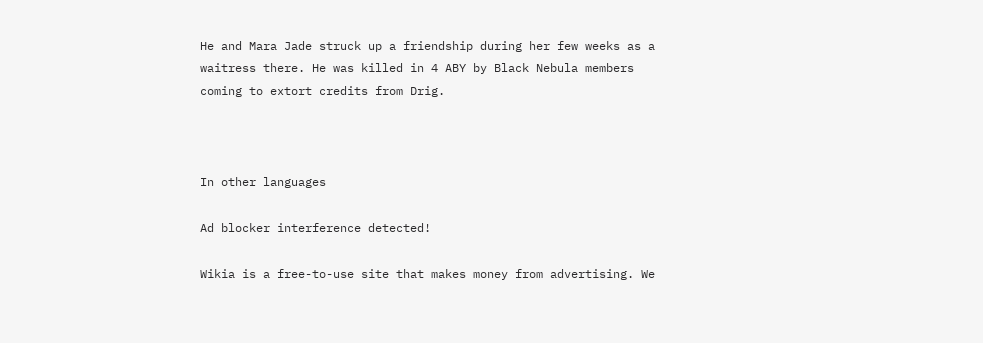He and Mara Jade struck up a friendship during her few weeks as a waitress there. He was killed in 4 ABY by Black Nebula members coming to extort credits from Drig.



In other languages

Ad blocker interference detected!

Wikia is a free-to-use site that makes money from advertising. We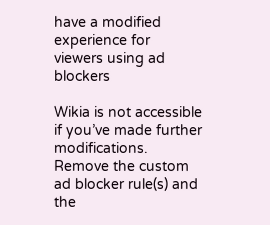have a modified experience for viewers using ad blockers

Wikia is not accessible if you’ve made further modifications. Remove the custom ad blocker rule(s) and the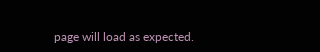page will load as expected.